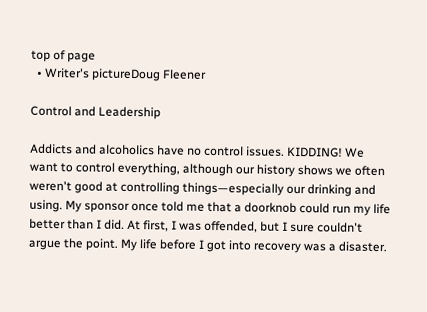top of page
  • Writer's pictureDoug Fleener

Control and Leadership

Addicts and alcoholics have no control issues. KIDDING! We want to control everything, although our history shows we often weren't good at controlling things—especially our drinking and using. My sponsor once told me that a doorknob could run my life better than I did. At first, I was offended, but I sure couldn't argue the point. My life before I got into recovery was a disaster.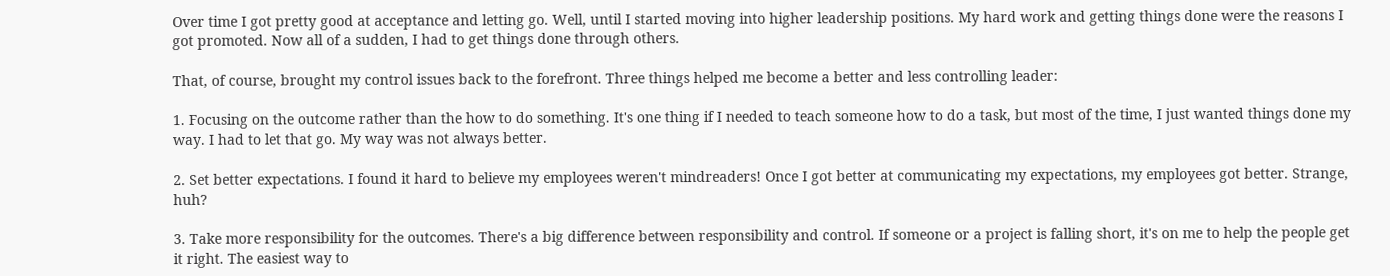Over time I got pretty good at acceptance and letting go. Well, until I started moving into higher leadership positions. My hard work and getting things done were the reasons I got promoted. Now all of a sudden, I had to get things done through others.

That, of course, brought my control issues back to the forefront. Three things helped me become a better and less controlling leader:

1. Focusing on the outcome rather than the how to do something. It's one thing if I needed to teach someone how to do a task, but most of the time, I just wanted things done my way. I had to let that go. My way was not always better.

2. Set better expectations. I found it hard to believe my employees weren't mindreaders! Once I got better at communicating my expectations, my employees got better. Strange, huh?

3. Take more responsibility for the outcomes. There's a big difference between responsibility and control. If someone or a project is falling short, it's on me to help the people get it right. The easiest way to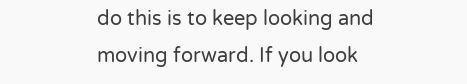do this is to keep looking and moving forward. If you look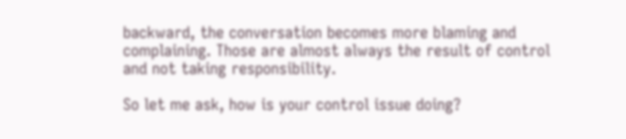backward, the conversation becomes more blaming and complaining. Those are almost always the result of control and not taking responsibility.

So let me ask, how is your control issue doing?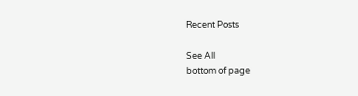Recent Posts

See All
bottom of page